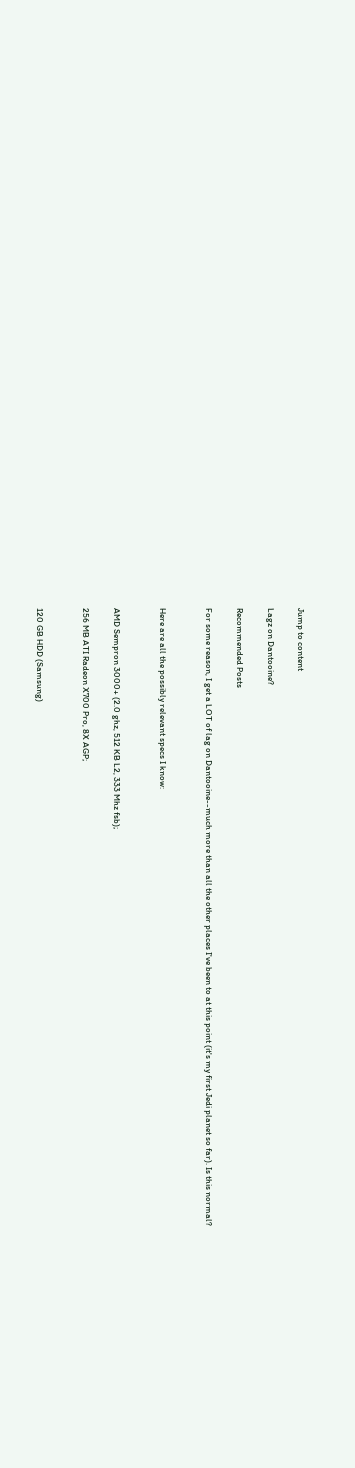Jump to content

Lagz on Dantooine?

Recommended Posts

For some reason, I get a LOT of lag on Dantooine--much more than all the other places I've been to at this point (it's my first Jedi planet so far). Is this normal?


Here are all the possibly relevant specs I know:


AMD Sempron 3000+ (2.0 ghz, 512 KB L2, 333 Mhz fsb);

256 MB ATI Radeon X700 Pro, 8X AGP;


120 GB HDD (Samsung)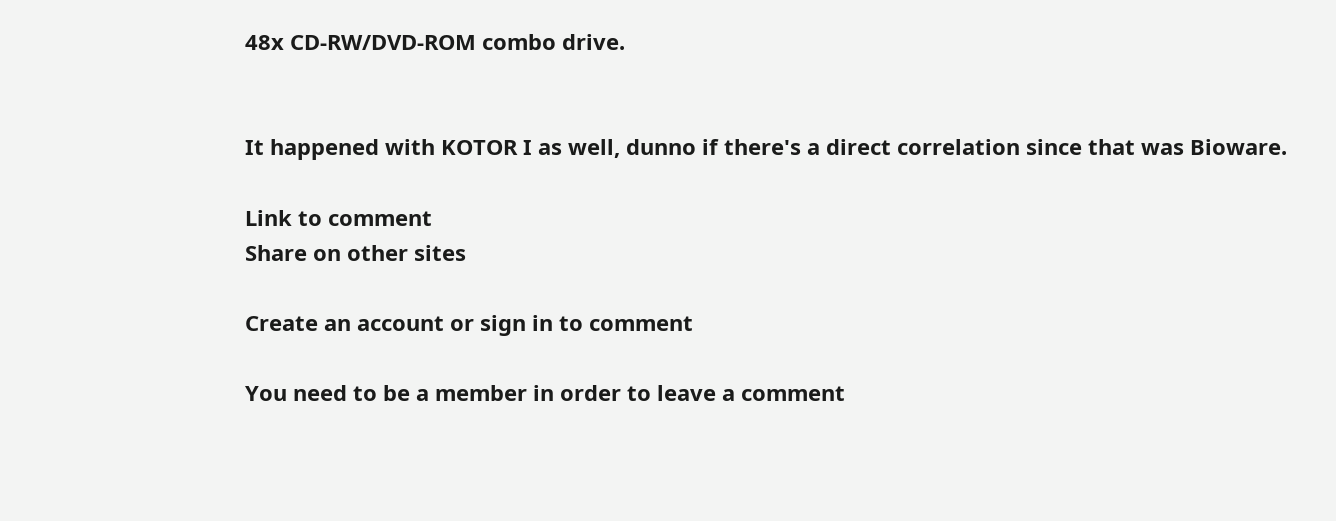48x CD-RW/DVD-ROM combo drive.


It happened with KOTOR I as well, dunno if there's a direct correlation since that was Bioware.

Link to comment
Share on other sites

Create an account or sign in to comment

You need to be a member in order to leave a comment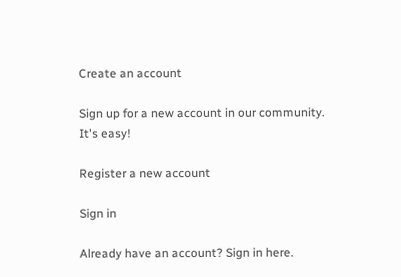Create an account

Sign up for a new account in our community. It's easy!

Register a new account

Sign in

Already have an account? Sign in here.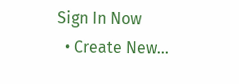Sign In Now
  • Create New...